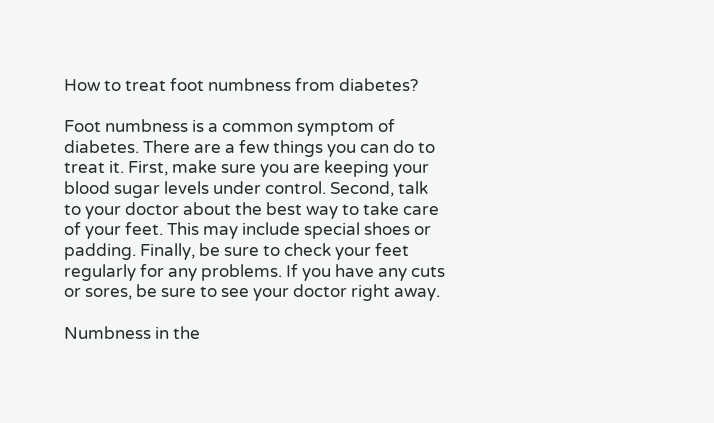How to treat foot numbness from diabetes?

Foot numbness is a common symptom of diabetes. There are a few things you can do to treat it. First, make sure you are keeping your blood sugar levels under control. Second, talk to your doctor about the best way to take care of your feet. This may include special shoes or padding. Finally, be sure to check your feet regularly for any problems. If you have any cuts or sores, be sure to see your doctor right away.

Numbness in the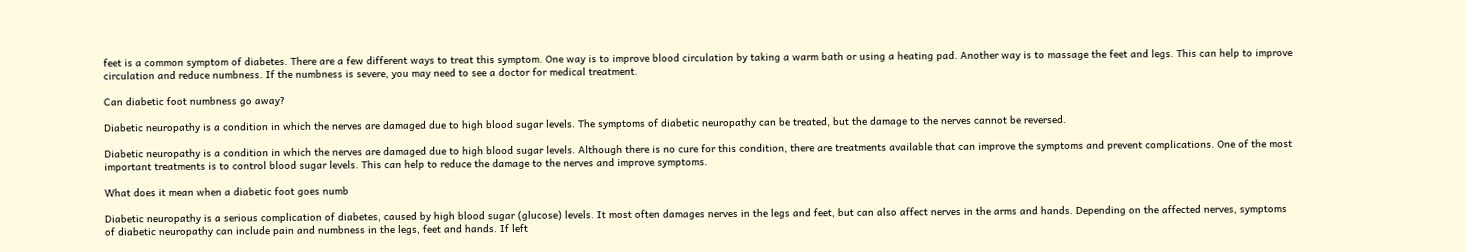feet is a common symptom of diabetes. There are a few different ways to treat this symptom. One way is to improve blood circulation by taking a warm bath or using a heating pad. Another way is to massage the feet and legs. This can help to improve circulation and reduce numbness. If the numbness is severe, you may need to see a doctor for medical treatment.

Can diabetic foot numbness go away?

Diabetic neuropathy is a condition in which the nerves are damaged due to high blood sugar levels. The symptoms of diabetic neuropathy can be treated, but the damage to the nerves cannot be reversed.

Diabetic neuropathy is a condition in which the nerves are damaged due to high blood sugar levels. Although there is no cure for this condition, there are treatments available that can improve the symptoms and prevent complications. One of the most important treatments is to control blood sugar levels. This can help to reduce the damage to the nerves and improve symptoms.

What does it mean when a diabetic foot goes numb

Diabetic neuropathy is a serious complication of diabetes, caused by high blood sugar (glucose) levels. It most often damages nerves in the legs and feet, but can also affect nerves in the arms and hands. Depending on the affected nerves, symptoms of diabetic neuropathy can include pain and numbness in the legs, feet and hands. If left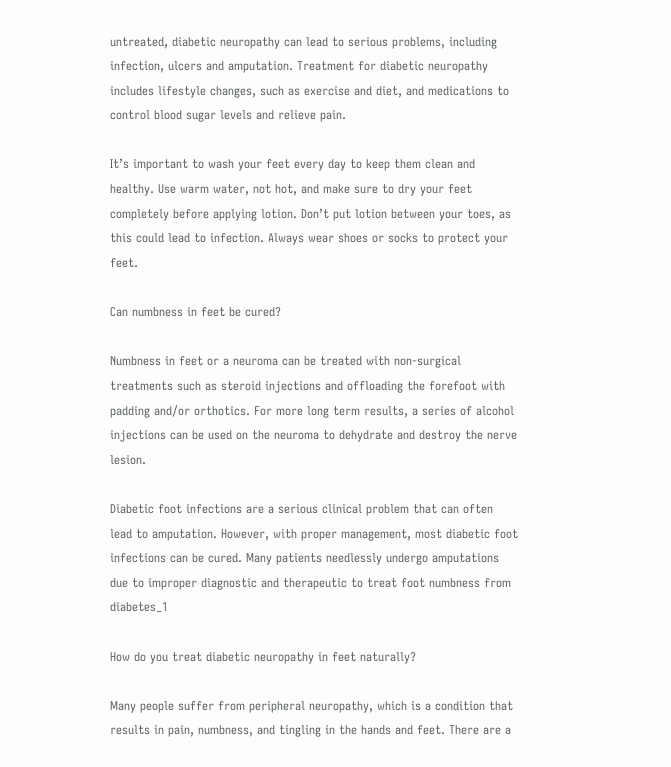untreated, diabetic neuropathy can lead to serious problems, including infection, ulcers and amputation. Treatment for diabetic neuropathy includes lifestyle changes, such as exercise and diet, and medications to control blood sugar levels and relieve pain.

It’s important to wash your feet every day to keep them clean and healthy. Use warm water, not hot, and make sure to dry your feet completely before applying lotion. Don’t put lotion between your toes, as this could lead to infection. Always wear shoes or socks to protect your feet.

Can numbness in feet be cured?

Numbness in feet or a neuroma can be treated with non-surgical treatments such as steroid injections and offloading the forefoot with padding and/or orthotics. For more long term results, a series of alcohol injections can be used on the neuroma to dehydrate and destroy the nerve lesion.

Diabetic foot infections are a serious clinical problem that can often lead to amputation. However, with proper management, most diabetic foot infections can be cured. Many patients needlessly undergo amputations due to improper diagnostic and therapeutic to treat foot numbness from diabetes_1

How do you treat diabetic neuropathy in feet naturally?

Many people suffer from peripheral neuropathy, which is a condition that results in pain, numbness, and tingling in the hands and feet. There are a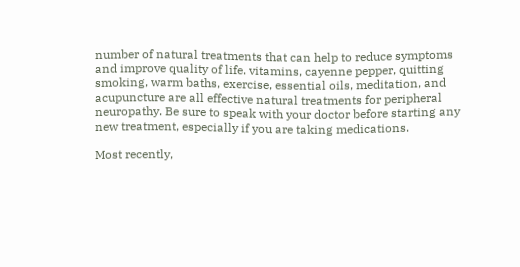number of natural treatments that can help to reduce symptoms and improve quality of life. vitamins, cayenne pepper, quitting smoking, warm baths, exercise, essential oils, meditation, and acupuncture are all effective natural treatments for peripheral neuropathy. Be sure to speak with your doctor before starting any new treatment, especially if you are taking medications.

Most recently,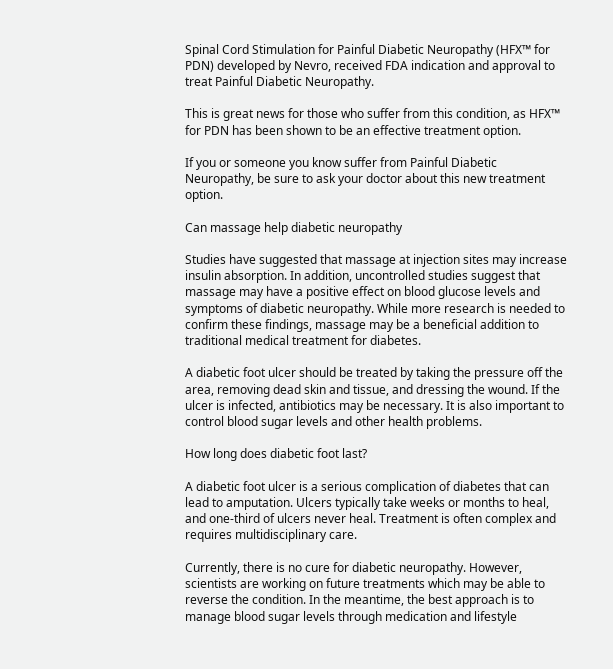Spinal Cord Stimulation for Painful Diabetic Neuropathy (HFX™ for PDN) developed by Nevro, received FDA indication and approval to treat Painful Diabetic Neuropathy.

This is great news for those who suffer from this condition, as HFX™ for PDN has been shown to be an effective treatment option.

If you or someone you know suffer from Painful Diabetic Neuropathy, be sure to ask your doctor about this new treatment option.

Can massage help diabetic neuropathy

Studies have suggested that massage at injection sites may increase insulin absorption. In addition, uncontrolled studies suggest that massage may have a positive effect on blood glucose levels and symptoms of diabetic neuropathy. While more research is needed to confirm these findings, massage may be a beneficial addition to traditional medical treatment for diabetes.

A diabetic foot ulcer should be treated by taking the pressure off the area, removing dead skin and tissue, and dressing the wound. If the ulcer is infected, antibiotics may be necessary. It is also important to control blood sugar levels and other health problems.

How long does diabetic foot last?

A diabetic foot ulcer is a serious complication of diabetes that can lead to amputation. Ulcers typically take weeks or months to heal, and one-third of ulcers never heal. Treatment is often complex and requires multidisciplinary care.

Currently, there is no cure for diabetic neuropathy. However, scientists are working on future treatments which may be able to reverse the condition. In the meantime, the best approach is to manage blood sugar levels through medication and lifestyle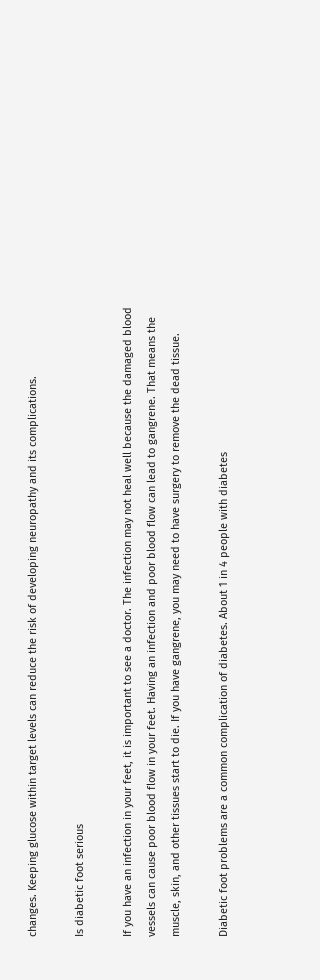changes. Keeping glucose within target levels can reduce the risk of developing neuropathy and its complications.

Is diabetic foot serious

If you have an infection in your feet, it is important to see a doctor. The infection may not heal well because the damaged blood vessels can cause poor blood flow in your feet. Having an infection and poor blood flow can lead to gangrene. That means the muscle, skin, and other tissues start to die. If you have gangrene, you may need to have surgery to remove the dead tissue.

Diabetic foot problems are a common complication of diabetes. About 1 in 4 people with diabetes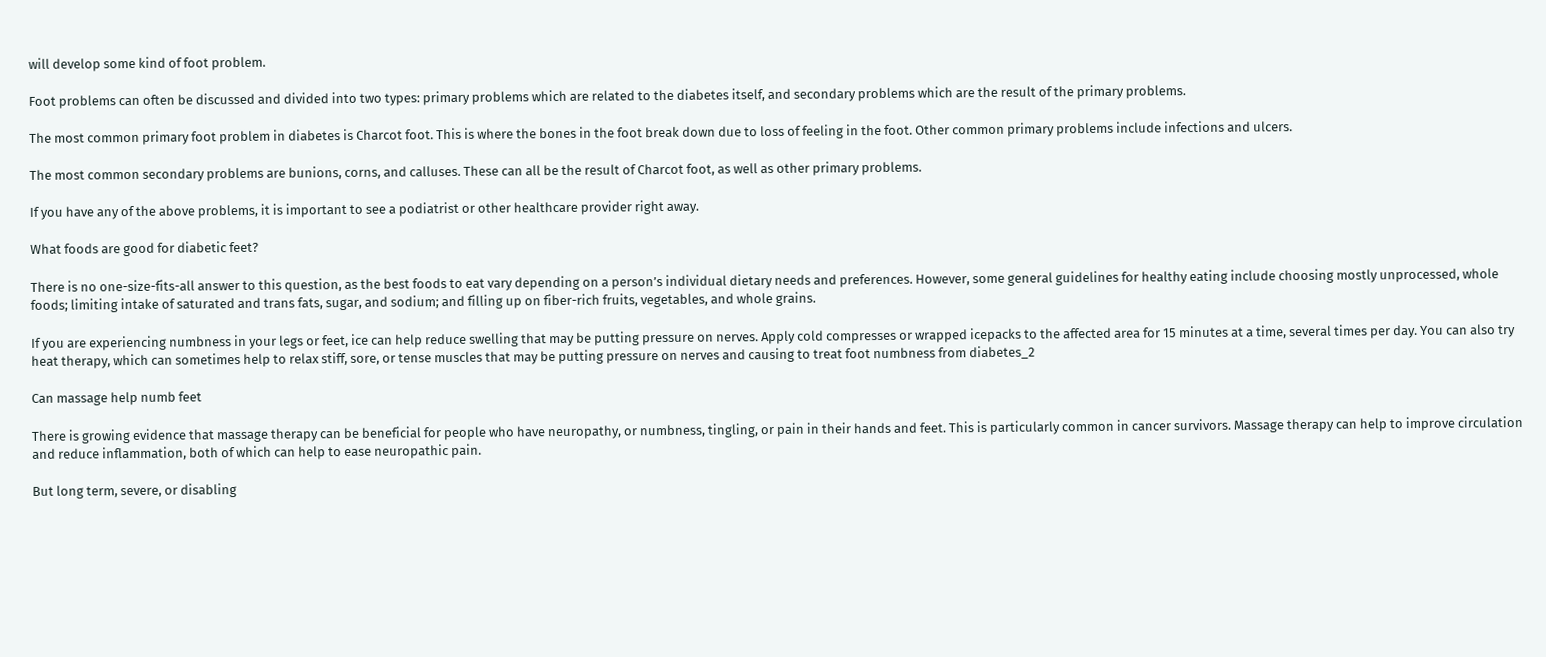will develop some kind of foot problem.

Foot problems can often be discussed and divided into two types: primary problems which are related to the diabetes itself, and secondary problems which are the result of the primary problems.

The most common primary foot problem in diabetes is Charcot foot. This is where the bones in the foot break down due to loss of feeling in the foot. Other common primary problems include infections and ulcers.

The most common secondary problems are bunions, corns, and calluses. These can all be the result of Charcot foot, as well as other primary problems.

If you have any of the above problems, it is important to see a podiatrist or other healthcare provider right away.

What foods are good for diabetic feet?

There is no one-size-fits-all answer to this question, as the best foods to eat vary depending on a person’s individual dietary needs and preferences. However, some general guidelines for healthy eating include choosing mostly unprocessed, whole foods; limiting intake of saturated and trans fats, sugar, and sodium; and filling up on fiber-rich fruits, vegetables, and whole grains.

If you are experiencing numbness in your legs or feet, ice can help reduce swelling that may be putting pressure on nerves. Apply cold compresses or wrapped icepacks to the affected area for 15 minutes at a time, several times per day. You can also try heat therapy, which can sometimes help to relax stiff, sore, or tense muscles that may be putting pressure on nerves and causing to treat foot numbness from diabetes_2

Can massage help numb feet

There is growing evidence that massage therapy can be beneficial for people who have neuropathy, or numbness, tingling, or pain in their hands and feet. This is particularly common in cancer survivors. Massage therapy can help to improve circulation and reduce inflammation, both of which can help to ease neuropathic pain.

But long term, severe, or disabling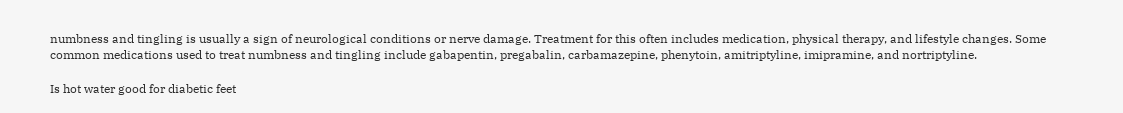numbness and tingling is usually a sign of neurological conditions or nerve damage. Treatment for this often includes medication, physical therapy, and lifestyle changes. Some common medications used to treat numbness and tingling include gabapentin, pregabalin, carbamazepine, phenytoin, amitriptyline, imipramine, and nortriptyline.

Is hot water good for diabetic feet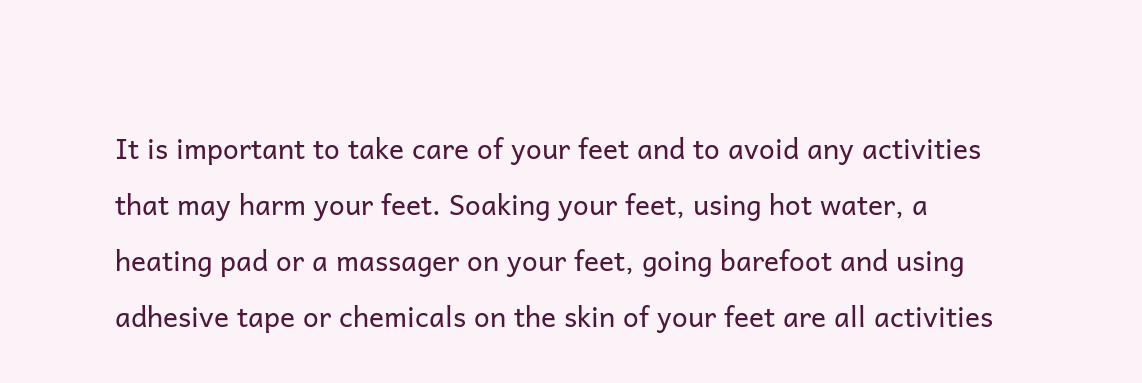It is important to take care of your feet and to avoid any activities that may harm your feet. Soaking your feet, using hot water, a heating pad or a massager on your feet, going barefoot and using adhesive tape or chemicals on the skin of your feet are all activities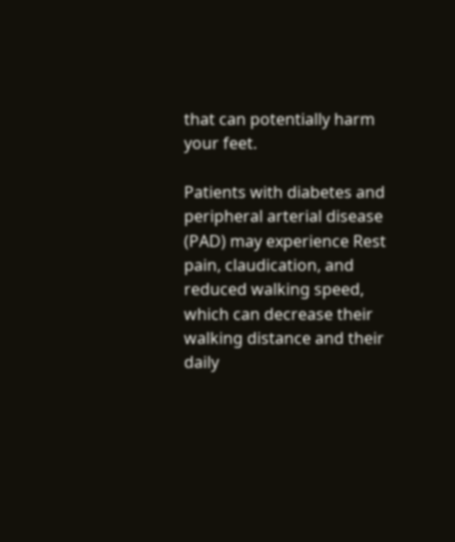that can potentially harm your feet.

Patients with diabetes and peripheral arterial disease (PAD) may experience Rest pain, claudication, and reduced walking speed, which can decrease their walking distance and their daily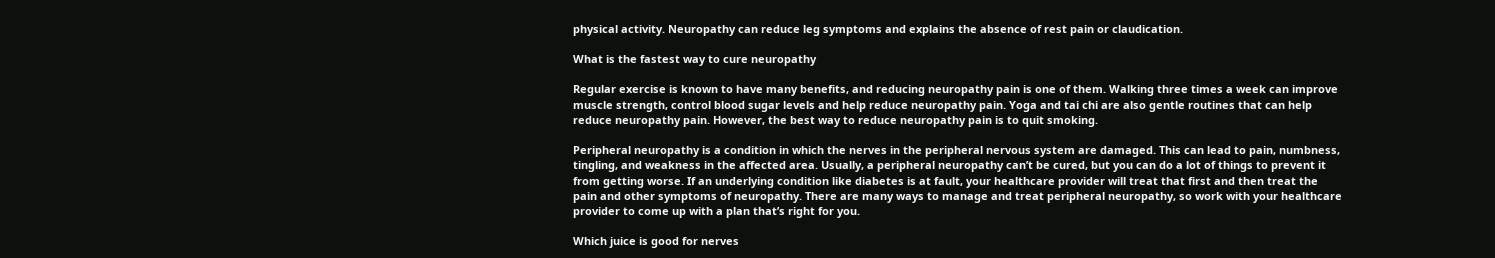physical activity. Neuropathy can reduce leg symptoms and explains the absence of rest pain or claudication.

What is the fastest way to cure neuropathy

Regular exercise is known to have many benefits, and reducing neuropathy pain is one of them. Walking three times a week can improve muscle strength, control blood sugar levels and help reduce neuropathy pain. Yoga and tai chi are also gentle routines that can help reduce neuropathy pain. However, the best way to reduce neuropathy pain is to quit smoking.

Peripheral neuropathy is a condition in which the nerves in the peripheral nervous system are damaged. This can lead to pain, numbness, tingling, and weakness in the affected area. Usually, a peripheral neuropathy can’t be cured, but you can do a lot of things to prevent it from getting worse. If an underlying condition like diabetes is at fault, your healthcare provider will treat that first and then treat the pain and other symptoms of neuropathy. There are many ways to manage and treat peripheral neuropathy, so work with your healthcare provider to come up with a plan that’s right for you.

Which juice is good for nerves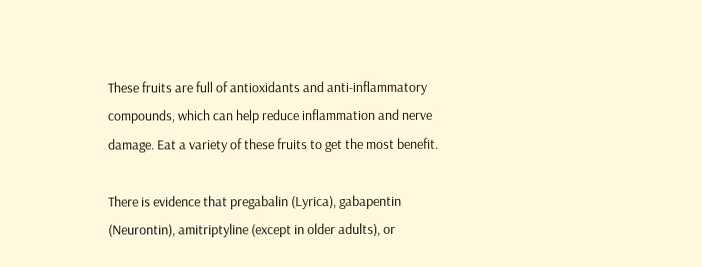These fruits are full of antioxidants and anti-inflammatory compounds, which can help reduce inflammation and nerve damage. Eat a variety of these fruits to get the most benefit.

There is evidence that pregabalin (Lyrica), gabapentin (Neurontin), amitriptyline (except in older adults), or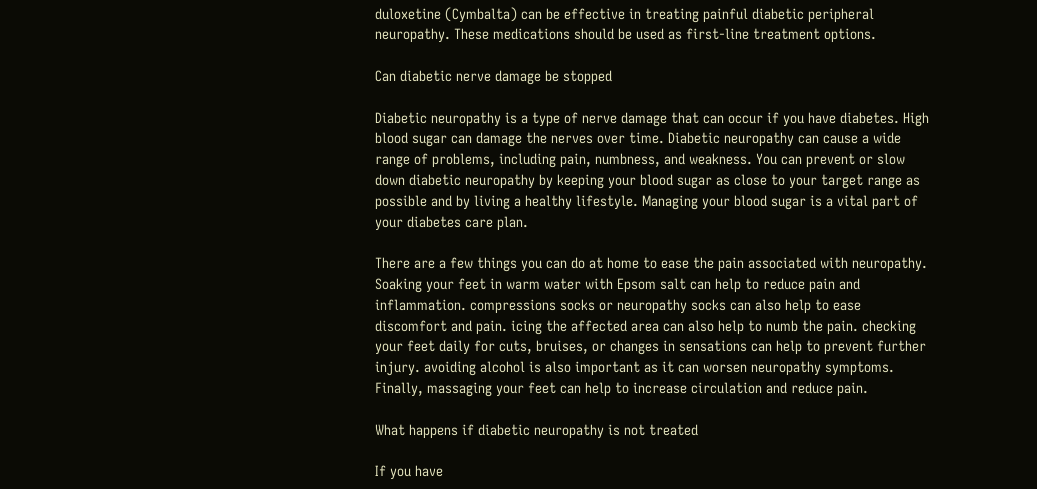duloxetine (Cymbalta) can be effective in treating painful diabetic peripheral neuropathy. These medications should be used as first-line treatment options.

Can diabetic nerve damage be stopped

Diabetic neuropathy is a type of nerve damage that can occur if you have diabetes. High blood sugar can damage the nerves over time. Diabetic neuropathy can cause a wide range of problems, including pain, numbness, and weakness. You can prevent or slow down diabetic neuropathy by keeping your blood sugar as close to your target range as possible and by living a healthy lifestyle. Managing your blood sugar is a vital part of your diabetes care plan.

There are a few things you can do at home to ease the pain associated with neuropathy. Soaking your feet in warm water with Epsom salt can help to reduce pain and inflammation. compressions socks or neuropathy socks can also help to ease discomfort and pain. icing the affected area can also help to numb the pain. checking your feet daily for cuts, bruises, or changes in sensations can help to prevent further injury. avoiding alcohol is also important as it can worsen neuropathy symptoms. Finally, massaging your feet can help to increase circulation and reduce pain.

What happens if diabetic neuropathy is not treated

If you have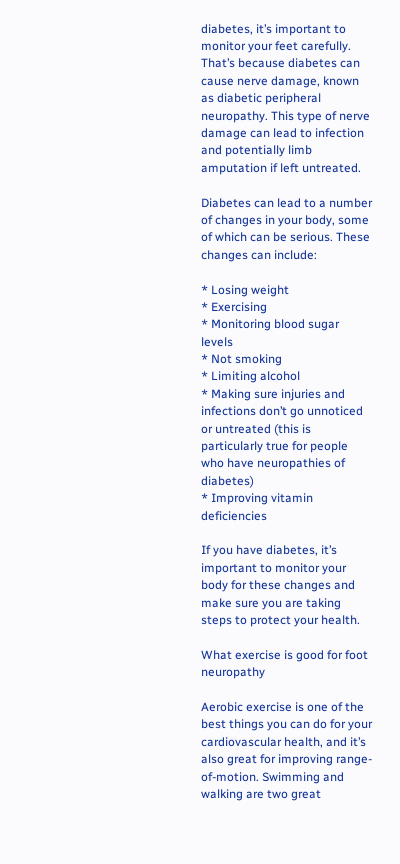diabetes, it’s important to monitor your feet carefully. That’s because diabetes can cause nerve damage, known as diabetic peripheral neuropathy. This type of nerve damage can lead to infection and potentially limb amputation if left untreated.

Diabetes can lead to a number of changes in your body, some of which can be serious. These changes can include:

* Losing weight
* Exercising
* Monitoring blood sugar levels
* Not smoking
* Limiting alcohol
* Making sure injuries and infections don’t go unnoticed or untreated (this is particularly true for people who have neuropathies of diabetes)
* Improving vitamin deficiencies

If you have diabetes, it’s important to monitor your body for these changes and make sure you are taking steps to protect your health.

What exercise is good for foot neuropathy

Aerobic exercise is one of the best things you can do for your cardiovascular health, and it’s also great for improving range-of-motion. Swimming and walking are two great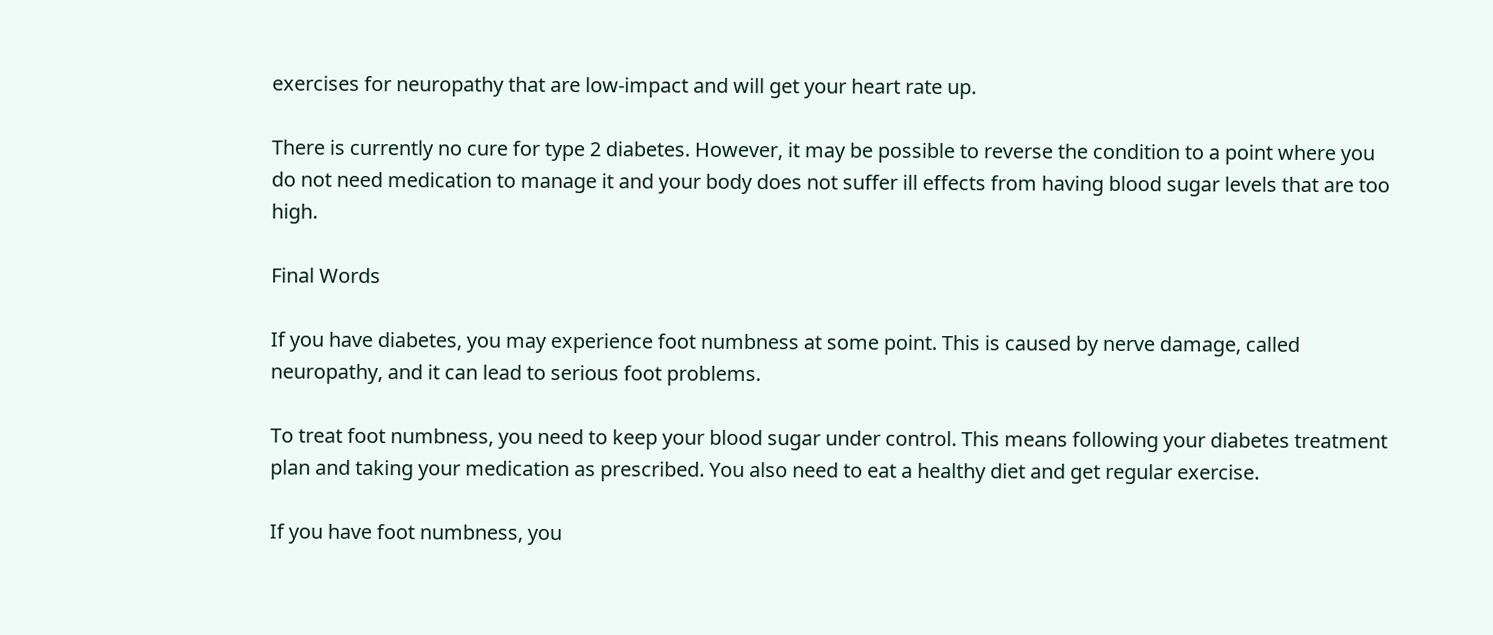exercises for neuropathy that are low-impact and will get your heart rate up.

There is currently no cure for type 2 diabetes. However, it may be possible to reverse the condition to a point where you do not need medication to manage it and your body does not suffer ill effects from having blood sugar levels that are too high.

Final Words

If you have diabetes, you may experience foot numbness at some point. This is caused by nerve damage, called neuropathy, and it can lead to serious foot problems.

To treat foot numbness, you need to keep your blood sugar under control. This means following your diabetes treatment plan and taking your medication as prescribed. You also need to eat a healthy diet and get regular exercise.

If you have foot numbness, you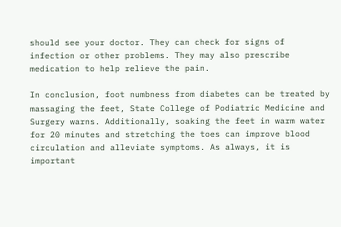should see your doctor. They can check for signs of infection or other problems. They may also prescribe medication to help relieve the pain.

In conclusion, foot numbness from diabetes can be treated by massaging the feet, State College of Podiatric Medicine and Surgery warns. Additionally, soaking the feet in warm water for 20 minutes and stretching the toes can improve blood circulation and alleviate symptoms. As always, it is important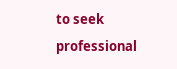to seek professional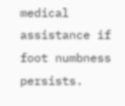medical assistance if foot numbness persists.